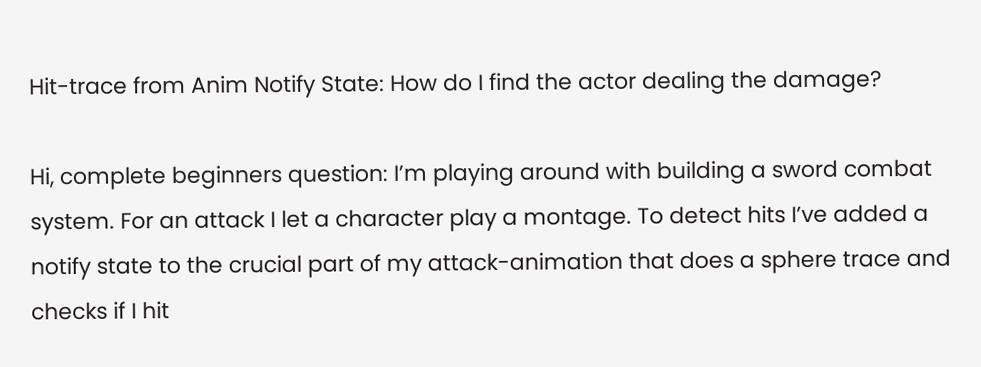Hit-trace from Anim Notify State: How do I find the actor dealing the damage?

Hi, complete beginners question: I’m playing around with building a sword combat system. For an attack I let a character play a montage. To detect hits I’ve added a notify state to the crucial part of my attack-animation that does a sphere trace and checks if I hit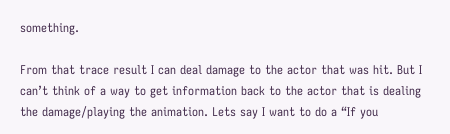something.

From that trace result I can deal damage to the actor that was hit. But I can’t think of a way to get information back to the actor that is dealing the damage/playing the animation. Lets say I want to do a “If you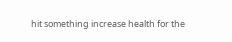hit something increase health for the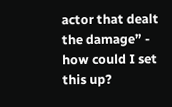actor that dealt the damage” - how could I set this up?